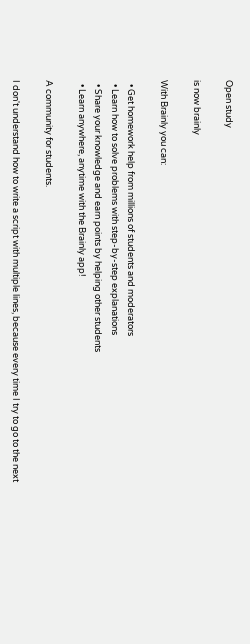Open study

is now brainly

With Brainly you can:

  • Get homework help from millions of students and moderators
  • Learn how to solve problems with step-by-step explanations
  • Share your knowledge and earn points by helping other students
  • Learn anywhere, anytime with the Brainly app!

A community for students.

I don't understand how to write a script with multiple lines, because every time I try to go to the next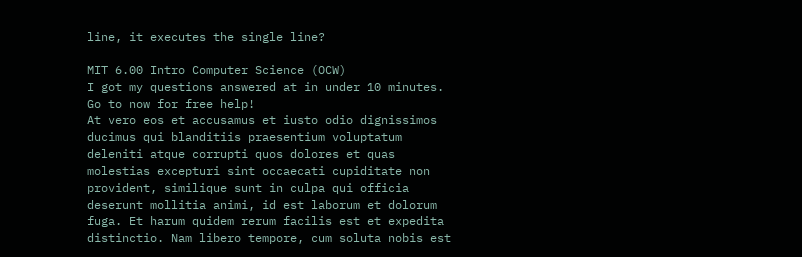line, it executes the single line?

MIT 6.00 Intro Computer Science (OCW)
I got my questions answered at in under 10 minutes. Go to now for free help!
At vero eos et accusamus et iusto odio dignissimos ducimus qui blanditiis praesentium voluptatum deleniti atque corrupti quos dolores et quas molestias excepturi sint occaecati cupiditate non provident, similique sunt in culpa qui officia deserunt mollitia animi, id est laborum et dolorum fuga. Et harum quidem rerum facilis est et expedita distinctio. Nam libero tempore, cum soluta nobis est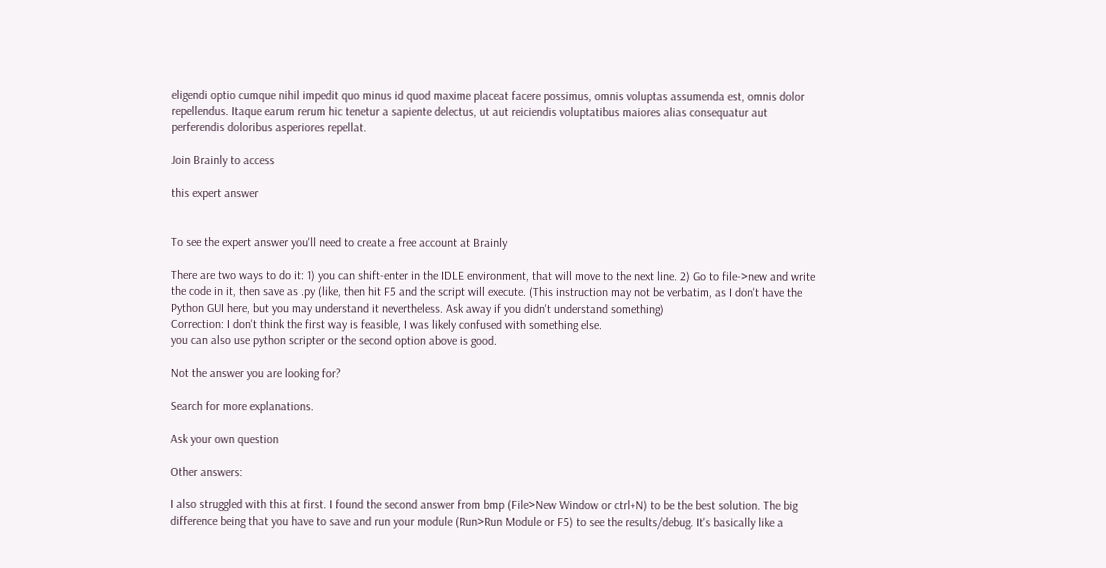eligendi optio cumque nihil impedit quo minus id quod maxime placeat facere possimus, omnis voluptas assumenda est, omnis dolor repellendus. Itaque earum rerum hic tenetur a sapiente delectus, ut aut reiciendis voluptatibus maiores alias consequatur aut perferendis doloribus asperiores repellat.

Join Brainly to access

this expert answer


To see the expert answer you'll need to create a free account at Brainly

There are two ways to do it: 1) you can shift-enter in the IDLE environment, that will move to the next line. 2) Go to file->new and write the code in it, then save as .py (like, then hit F5 and the script will execute. (This instruction may not be verbatim, as I don't have the Python GUI here, but you may understand it nevertheless. Ask away if you didn't understand something)
Correction: I don't think the first way is feasible, I was likely confused with something else.
you can also use python scripter or the second option above is good.

Not the answer you are looking for?

Search for more explanations.

Ask your own question

Other answers:

I also struggled with this at first. I found the second answer from bmp (File>New Window or ctrl+N) to be the best solution. The big difference being that you have to save and run your module (Run>Run Module or F5) to see the results/debug. It's basically like a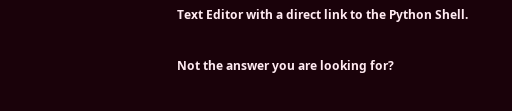Text Editor with a direct link to the Python Shell.

Not the answer you are looking for?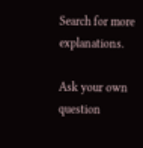Search for more explanations.

Ask your own question